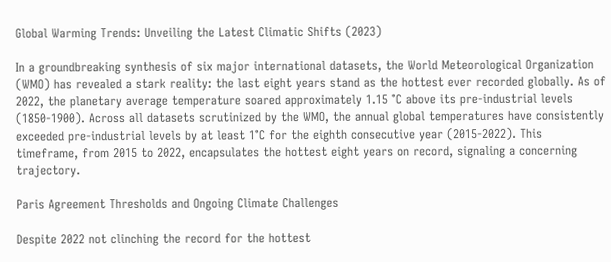Global Warming Trends: Unveiling the Latest Climatic Shifts (2023)

In a groundbreaking synthesis of six major international datasets, the World Meteorological Organization (WMO) has revealed a stark reality: the last eight years stand as the hottest ever recorded globally. As of 2022, the planetary average temperature soared approximately 1.15 °C above its pre-industrial levels (1850-1900). Across all datasets scrutinized by the WMO, the annual global temperatures have consistently exceeded pre-industrial levels by at least 1°C for the eighth consecutive year (2015-2022). This timeframe, from 2015 to 2022, encapsulates the hottest eight years on record, signaling a concerning trajectory.

Paris Agreement Thresholds and Ongoing Climate Challenges

Despite 2022 not clinching the record for the hottest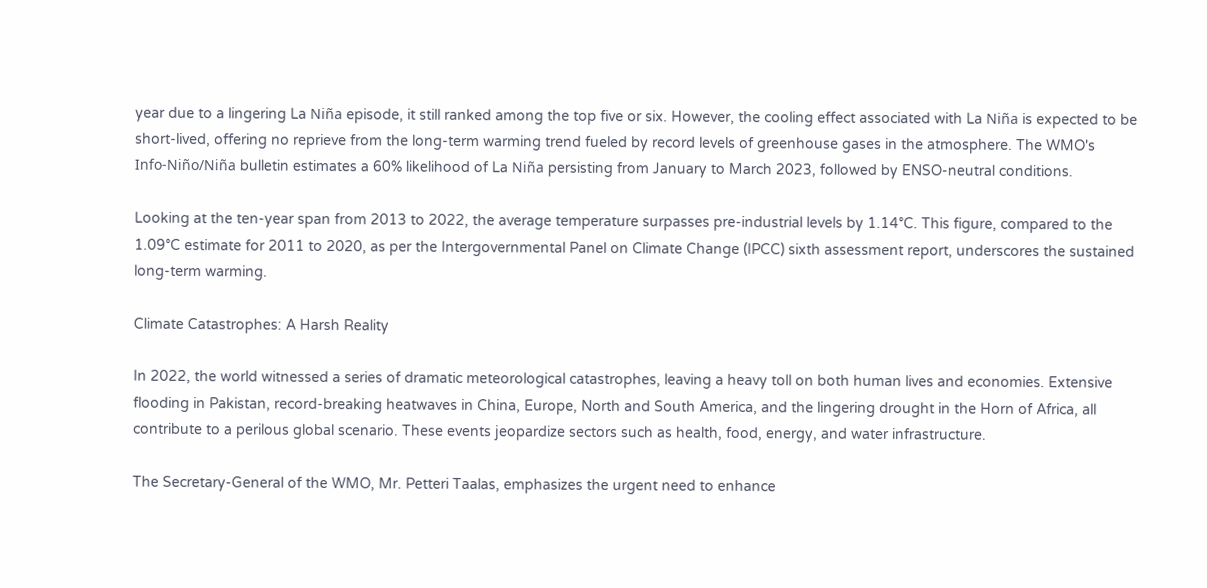year due to a lingering La Niña episode, it still ranked among the top five or six. However, the cooling effect associated with La Niña is expected to be short-lived, offering no reprieve from the long-term warming trend fueled by record levels of greenhouse gases in the atmosphere. The WMO's Info‑Niño/Niña bulletin estimates a 60% likelihood of La Niña persisting from January to March 2023, followed by ENSO-neutral conditions.

Looking at the ten-year span from 2013 to 2022, the average temperature surpasses pre-industrial levels by 1.14°C. This figure, compared to the 1.09°C estimate for 2011 to 2020, as per the Intergovernmental Panel on Climate Change (IPCC) sixth assessment report, underscores the sustained long-term warming.

Climate Catastrophes: A Harsh Reality

In 2022, the world witnessed a series of dramatic meteorological catastrophes, leaving a heavy toll on both human lives and economies. Extensive flooding in Pakistan, record-breaking heatwaves in China, Europe, North and South America, and the lingering drought in the Horn of Africa, all contribute to a perilous global scenario. These events jeopardize sectors such as health, food, energy, and water infrastructure.

The Secretary-General of the WMO, Mr. Petteri Taalas, emphasizes the urgent need to enhance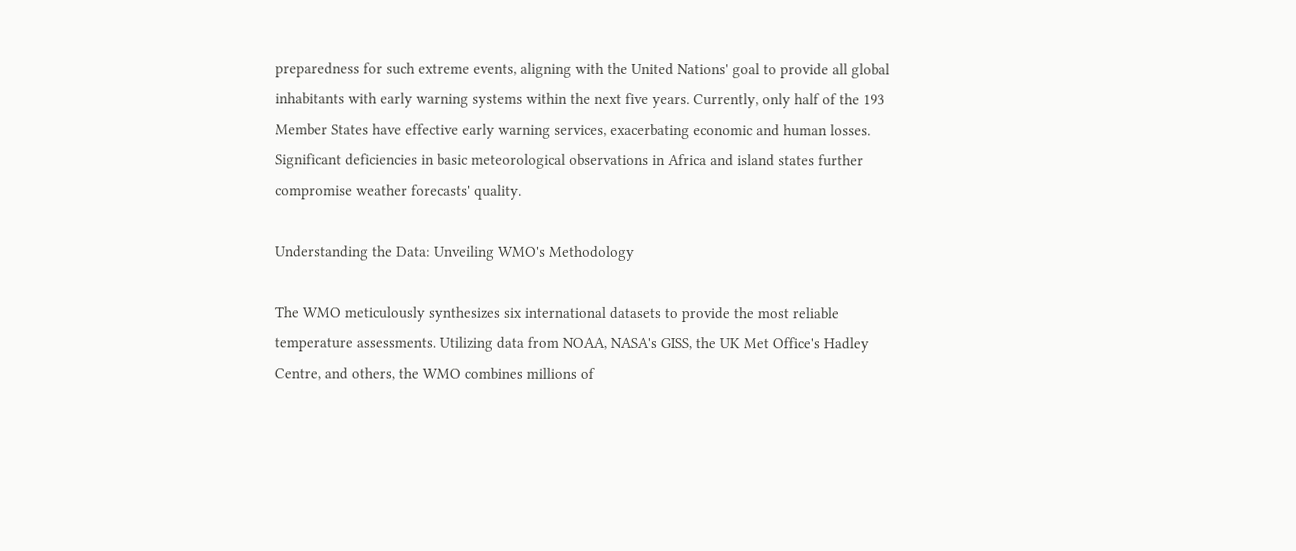preparedness for such extreme events, aligning with the United Nations' goal to provide all global inhabitants with early warning systems within the next five years. Currently, only half of the 193 Member States have effective early warning services, exacerbating economic and human losses. Significant deficiencies in basic meteorological observations in Africa and island states further compromise weather forecasts' quality.

Understanding the Data: Unveiling WMO's Methodology

The WMO meticulously synthesizes six international datasets to provide the most reliable temperature assessments. Utilizing data from NOAA, NASA's GISS, the UK Met Office's Hadley Centre, and others, the WMO combines millions of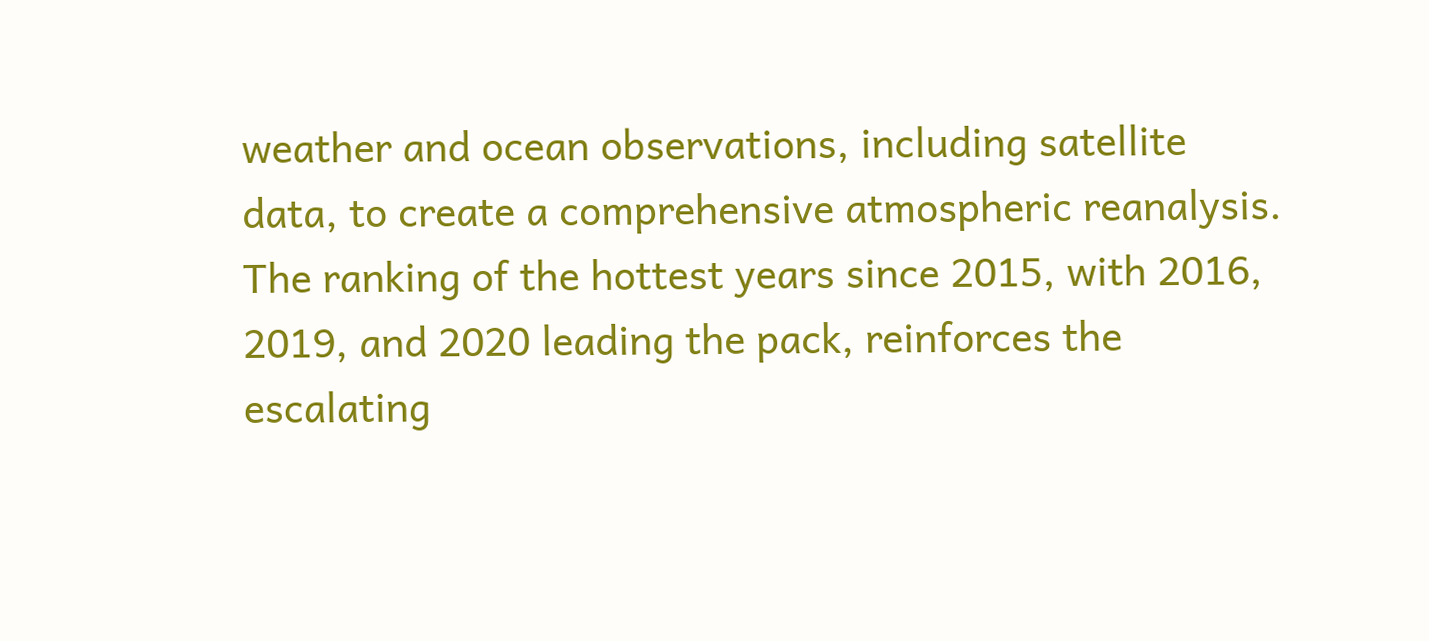weather and ocean observations, including satellite data, to create a comprehensive atmospheric reanalysis. The ranking of the hottest years since 2015, with 2016, 2019, and 2020 leading the pack, reinforces the escalating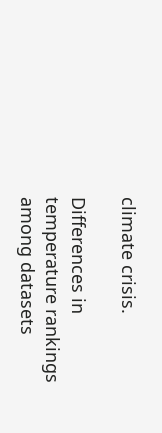climate crisis.

Differences in temperature rankings among datasets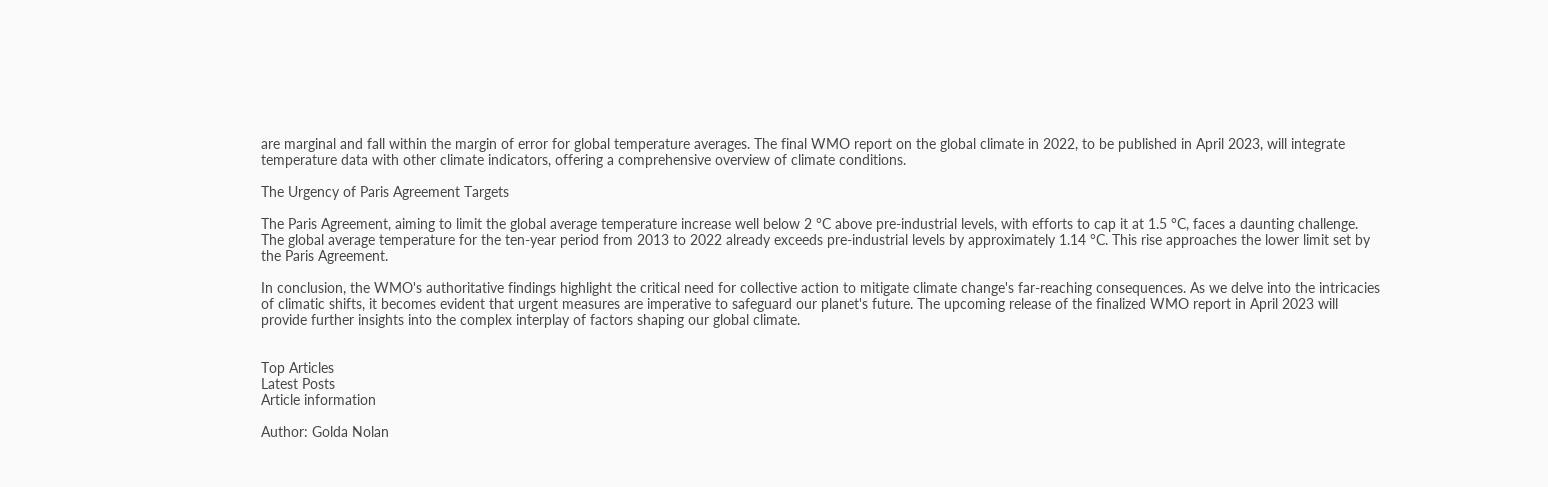are marginal and fall within the margin of error for global temperature averages. The final WMO report on the global climate in 2022, to be published in April 2023, will integrate temperature data with other climate indicators, offering a comprehensive overview of climate conditions.

The Urgency of Paris Agreement Targets

The Paris Agreement, aiming to limit the global average temperature increase well below 2 °C above pre-industrial levels, with efforts to cap it at 1.5 °C, faces a daunting challenge. The global average temperature for the ten-year period from 2013 to 2022 already exceeds pre-industrial levels by approximately 1.14 °C. This rise approaches the lower limit set by the Paris Agreement.

In conclusion, the WMO's authoritative findings highlight the critical need for collective action to mitigate climate change's far-reaching consequences. As we delve into the intricacies of climatic shifts, it becomes evident that urgent measures are imperative to safeguard our planet's future. The upcoming release of the finalized WMO report in April 2023 will provide further insights into the complex interplay of factors shaping our global climate.


Top Articles
Latest Posts
Article information

Author: Golda Nolan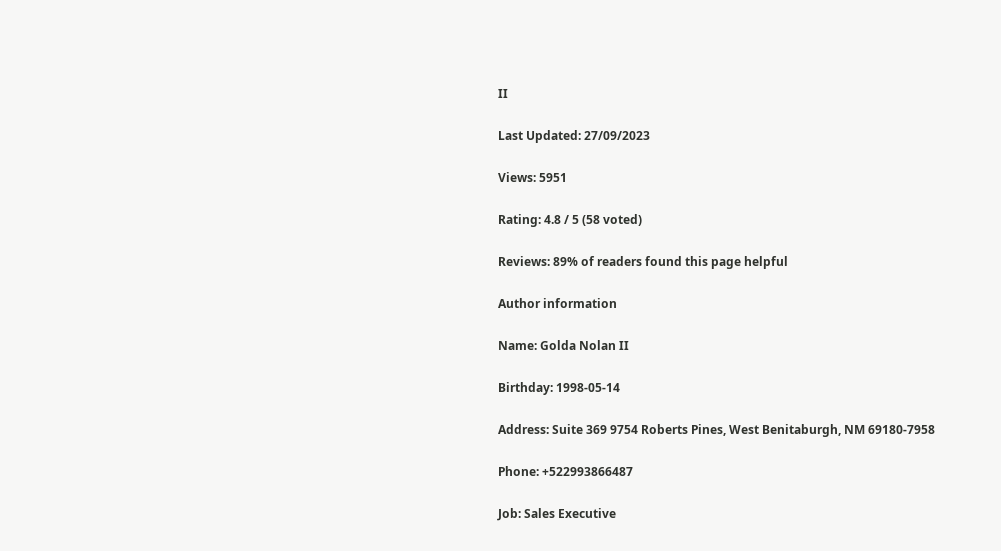II

Last Updated: 27/09/2023

Views: 5951

Rating: 4.8 / 5 (58 voted)

Reviews: 89% of readers found this page helpful

Author information

Name: Golda Nolan II

Birthday: 1998-05-14

Address: Suite 369 9754 Roberts Pines, West Benitaburgh, NM 69180-7958

Phone: +522993866487

Job: Sales Executive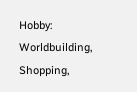Hobby: Worldbuilding, Shopping,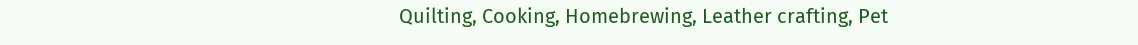Quilting, Cooking, Homebrewing, Leather crafting, Pet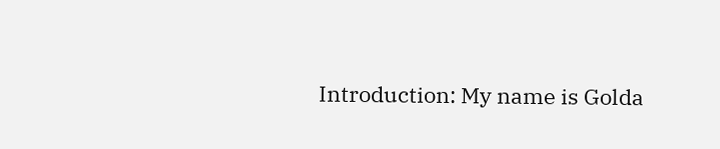Introduction: My name is Golda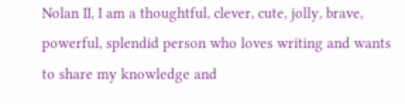Nolan II, I am a thoughtful, clever, cute, jolly, brave, powerful, splendid person who loves writing and wants to share my knowledge and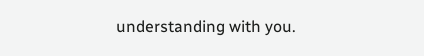understanding with you.